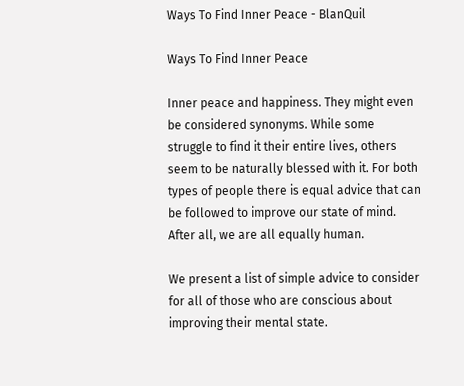Ways To Find Inner Peace - BlanQuil

Ways To Find Inner Peace

Inner peace and happiness. They might even be considered synonyms. While some struggle to find it their entire lives, others seem to be naturally blessed with it. For both types of people there is equal advice that can be followed to improve our state of mind. After all, we are all equally human.

We present a list of simple advice to consider for all of those who are conscious about improving their mental state.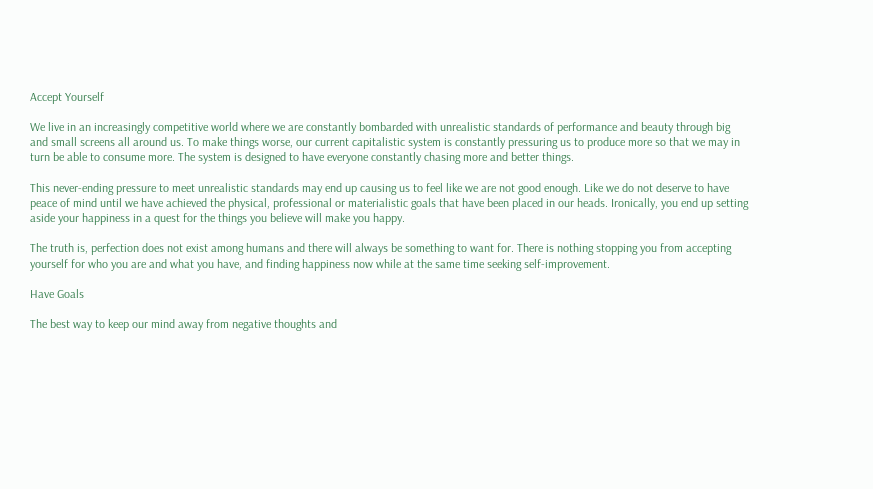Accept Yourself

We live in an increasingly competitive world where we are constantly bombarded with unrealistic standards of performance and beauty through big and small screens all around us. To make things worse, our current capitalistic system is constantly pressuring us to produce more so that we may in turn be able to consume more. The system is designed to have everyone constantly chasing more and better things.

This never-ending pressure to meet unrealistic standards may end up causing us to feel like we are not good enough. Like we do not deserve to have peace of mind until we have achieved the physical, professional or materialistic goals that have been placed in our heads. Ironically, you end up setting aside your happiness in a quest for the things you believe will make you happy.

The truth is, perfection does not exist among humans and there will always be something to want for. There is nothing stopping you from accepting yourself for who you are and what you have, and finding happiness now while at the same time seeking self-improvement.

Have Goals

The best way to keep our mind away from negative thoughts and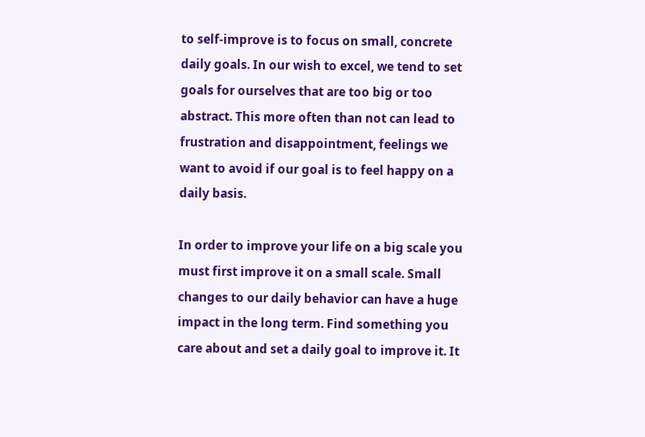to self-improve is to focus on small, concrete daily goals. In our wish to excel, we tend to set goals for ourselves that are too big or too abstract. This more often than not can lead to frustration and disappointment, feelings we want to avoid if our goal is to feel happy on a daily basis.

In order to improve your life on a big scale you must first improve it on a small scale. Small changes to our daily behavior can have a huge impact in the long term. Find something you care about and set a daily goal to improve it. It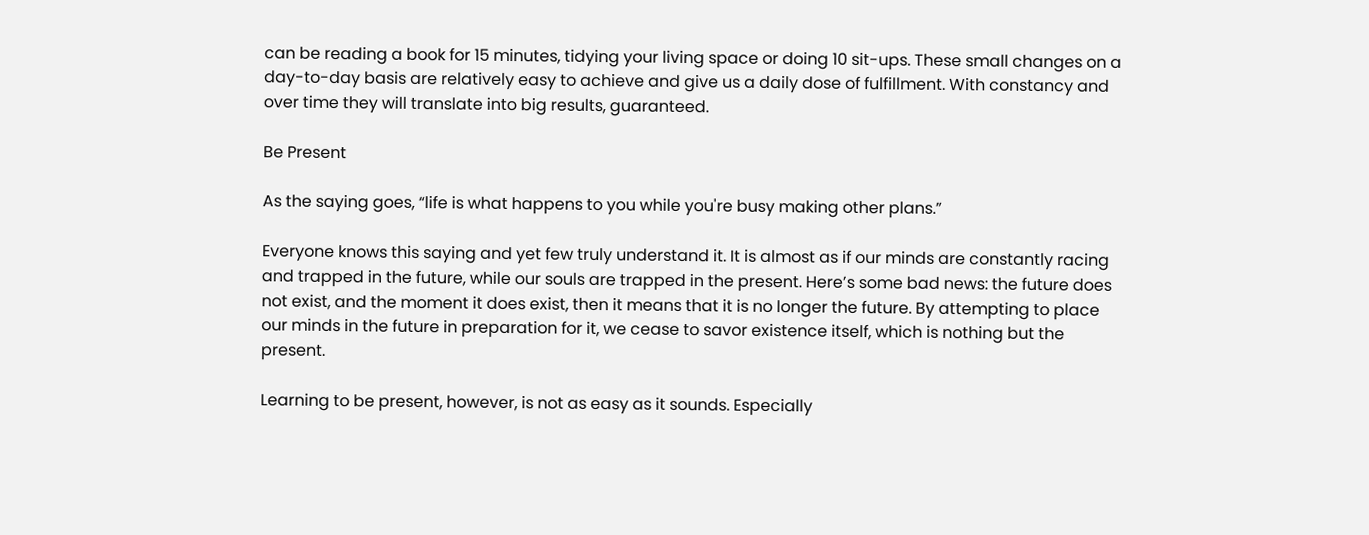can be reading a book for 15 minutes, tidying your living space or doing 10 sit-ups. These small changes on a day-to-day basis are relatively easy to achieve and give us a daily dose of fulfillment. With constancy and over time they will translate into big results, guaranteed.

Be Present

As the saying goes, “life is what happens to you while you're busy making other plans.”

Everyone knows this saying and yet few truly understand it. It is almost as if our minds are constantly racing and trapped in the future, while our souls are trapped in the present. Here’s some bad news: the future does not exist, and the moment it does exist, then it means that it is no longer the future. By attempting to place our minds in the future in preparation for it, we cease to savor existence itself, which is nothing but the present.

Learning to be present, however, is not as easy as it sounds. Especially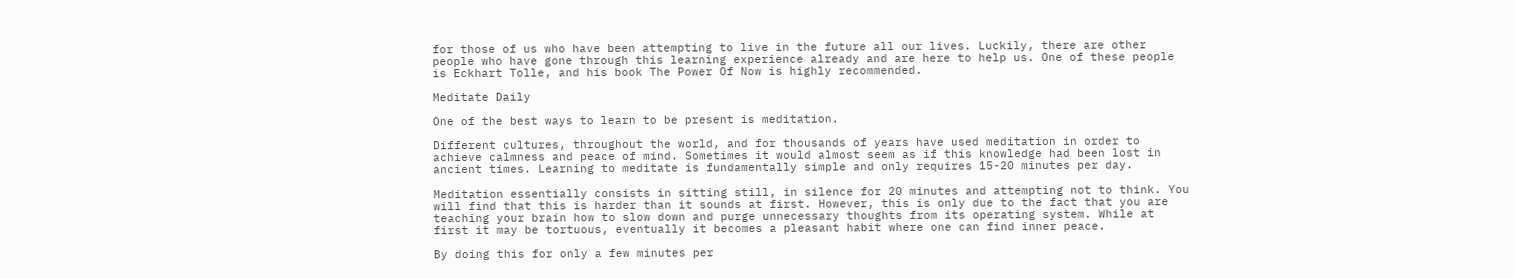for those of us who have been attempting to live in the future all our lives. Luckily, there are other people who have gone through this learning experience already and are here to help us. One of these people is Eckhart Tolle, and his book The Power Of Now is highly recommended.

Meditate Daily

One of the best ways to learn to be present is meditation.

Different cultures, throughout the world, and for thousands of years have used meditation in order to achieve calmness and peace of mind. Sometimes it would almost seem as if this knowledge had been lost in ancient times. Learning to meditate is fundamentally simple and only requires 15-20 minutes per day.

Meditation essentially consists in sitting still, in silence for 20 minutes and attempting not to think. You will find that this is harder than it sounds at first. However, this is only due to the fact that you are teaching your brain how to slow down and purge unnecessary thoughts from its operating system. While at first it may be tortuous, eventually it becomes a pleasant habit where one can find inner peace.

By doing this for only a few minutes per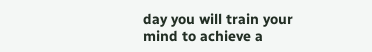day you will train your mind to achieve a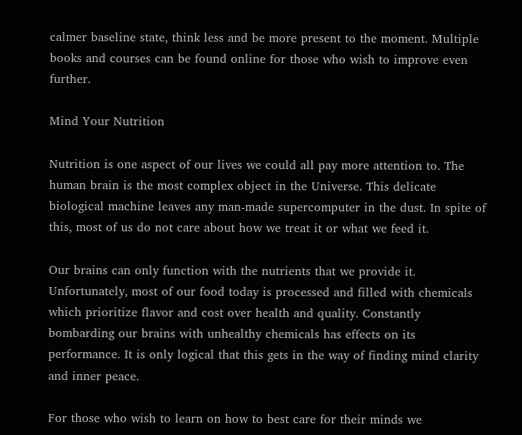calmer baseline state, think less and be more present to the moment. Multiple books and courses can be found online for those who wish to improve even further.

Mind Your Nutrition

Nutrition is one aspect of our lives we could all pay more attention to. The human brain is the most complex object in the Universe. This delicate biological machine leaves any man-made supercomputer in the dust. In spite of this, most of us do not care about how we treat it or what we feed it.

Our brains can only function with the nutrients that we provide it. Unfortunately, most of our food today is processed and filled with chemicals which prioritize flavor and cost over health and quality. Constantly bombarding our brains with unhealthy chemicals has effects on its performance. It is only logical that this gets in the way of finding mind clarity and inner peace.

For those who wish to learn on how to best care for their minds we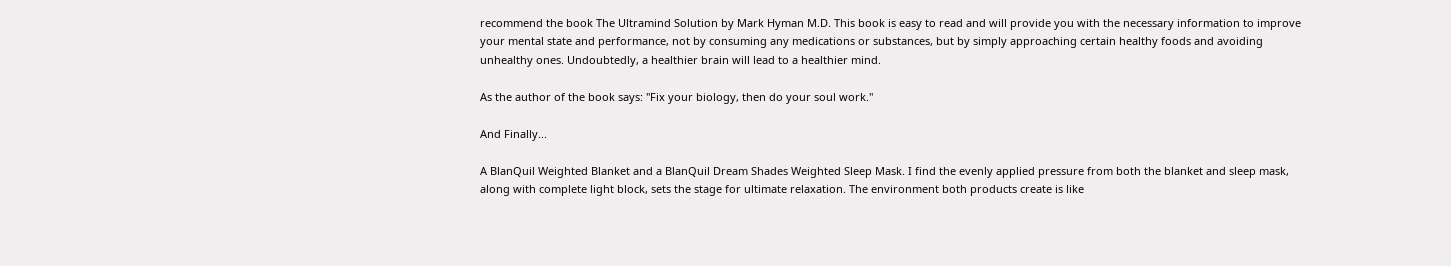recommend the book The Ultramind Solution by Mark Hyman M.D. This book is easy to read and will provide you with the necessary information to improve your mental state and performance, not by consuming any medications or substances, but by simply approaching certain healthy foods and avoiding unhealthy ones. Undoubtedly, a healthier brain will lead to a healthier mind.

As the author of the book says: "Fix your biology, then do your soul work."

And Finally...

A BlanQuil Weighted Blanket and a BlanQuil Dream Shades Weighted Sleep Mask. I find the evenly applied pressure from both the blanket and sleep mask, along with complete light block, sets the stage for ultimate relaxation. The environment both products create is like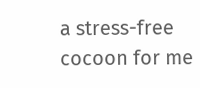a stress-free cocoon for me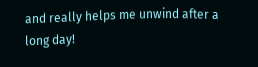and really helps me unwind after a long day!